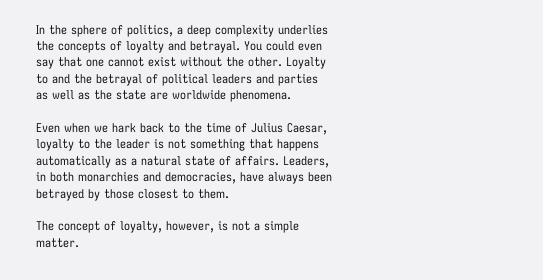In the sphere of politics, a deep complexity underlies the concepts of loyalty and betrayal. You could even say that one cannot exist without the other. Loyalty to and the betrayal of political leaders and parties as well as the state are worldwide phenomena.

Even when we hark back to the time of Julius Caesar, loyalty to the leader is not something that happens automatically as a natural state of affairs. Leaders, in both monarchies and democracies, have always been betrayed by those closest to them.

The concept of loyalty, however, is not a simple matter.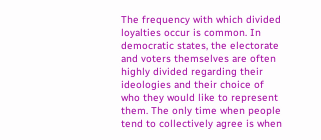The frequency with which divided loyalties occur is common. In democratic states, the electorate and voters themselves are often highly divided regarding their ideologies and their choice of who they would like to represent them. The only time when people tend to collectively agree is when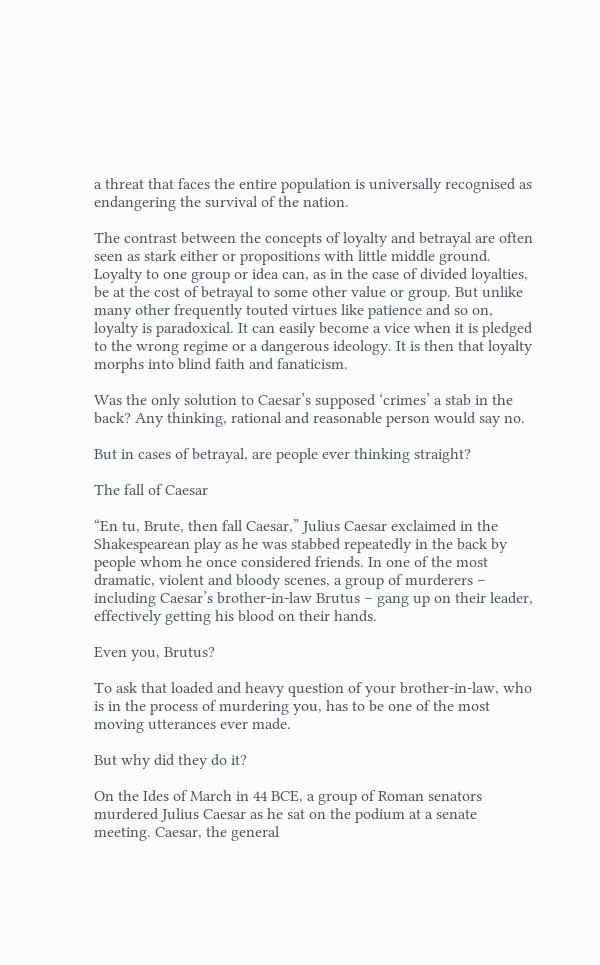a threat that faces the entire population is universally recognised as endangering the survival of the nation.

The contrast between the concepts of loyalty and betrayal are often seen as stark either or propositions with little middle ground. Loyalty to one group or idea can, as in the case of divided loyalties, be at the cost of betrayal to some other value or group. But unlike many other frequently touted virtues like patience and so on, loyalty is paradoxical. It can easily become a vice when it is pledged to the wrong regime or a dangerous ideology. It is then that loyalty morphs into blind faith and fanaticism.

Was the only solution to Caesar’s supposed ‘crimes’ a stab in the back? Any thinking, rational and reasonable person would say no.

But in cases of betrayal, are people ever thinking straight?

The fall of Caesar

“En tu, Brute, then fall Caesar,” Julius Caesar exclaimed in the Shakespearean play as he was stabbed repeatedly in the back by people whom he once considered friends. In one of the most dramatic, violent and bloody scenes, a group of murderers – including Caesar’s brother-in-law Brutus – gang up on their leader, effectively getting his blood on their hands.

Even you, Brutus?

To ask that loaded and heavy question of your brother-in-law, who is in the process of murdering you, has to be one of the most moving utterances ever made.

But why did they do it?

On the Ides of March in 44 BCE, a group of Roman senators murdered Julius Caesar as he sat on the podium at a senate meeting. Caesar, the general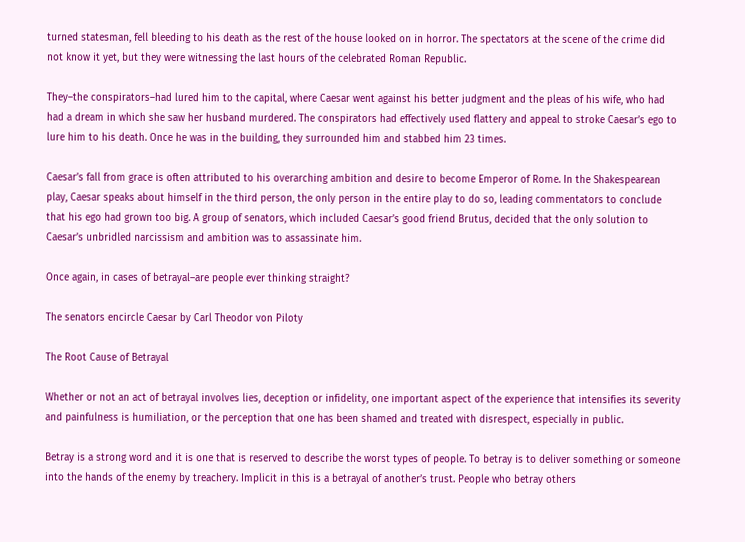turned statesman, fell bleeding to his death as the rest of the house looked on in horror. The spectators at the scene of the crime did not know it yet, but they were witnessing the last hours of the celebrated Roman Republic.

They–the conspirators–had lured him to the capital, where Caesar went against his better judgment and the pleas of his wife, who had had a dream in which she saw her husband murdered. The conspirators had effectively used flattery and appeal to stroke Caesar’s ego to lure him to his death. Once he was in the building, they surrounded him and stabbed him 23 times.

Caesar’s fall from grace is often attributed to his overarching ambition and desire to become Emperor of Rome. In the Shakespearean play, Caesar speaks about himself in the third person, the only person in the entire play to do so, leading commentators to conclude that his ego had grown too big. A group of senators, which included Caesar’s good friend Brutus, decided that the only solution to Caesar’s unbridled narcissism and ambition was to assassinate him.

Once again, in cases of betrayal–are people ever thinking straight?

The senators encircle Caesar by Carl Theodor von Piloty

The Root Cause of Betrayal

Whether or not an act of betrayal involves lies, deception or infidelity, one important aspect of the experience that intensifies its severity and painfulness is humiliation, or the perception that one has been shamed and treated with disrespect, especially in public.

Betray is a strong word and it is one that is reserved to describe the worst types of people. To betray is to deliver something or someone into the hands of the enemy by treachery. Implicit in this is a betrayal of another’s trust. People who betray others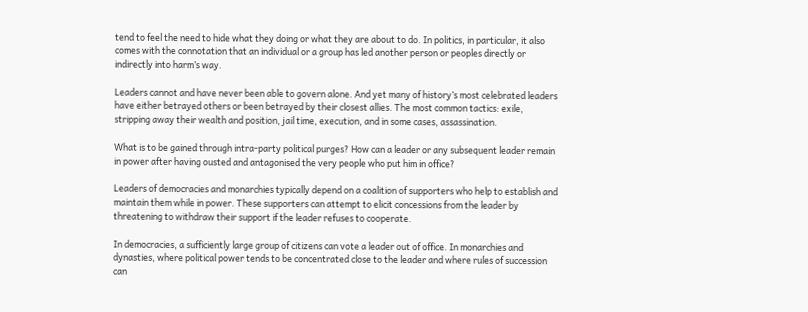tend to feel the need to hide what they doing or what they are about to do. In politics, in particular, it also comes with the connotation that an individual or a group has led another person or peoples directly or indirectly into harm’s way.

Leaders cannot and have never been able to govern alone. And yet many of history’s most celebrated leaders have either betrayed others or been betrayed by their closest allies. The most common tactics: exile, stripping away their wealth and position, jail time, execution, and in some cases, assassination.

What is to be gained through intra-party political purges? How can a leader or any subsequent leader remain in power after having ousted and antagonised the very people who put him in office?

Leaders of democracies and monarchies typically depend on a coalition of supporters who help to establish and maintain them while in power. These supporters can attempt to elicit concessions from the leader by threatening to withdraw their support if the leader refuses to cooperate.

In democracies, a sufficiently large group of citizens can vote a leader out of office. In monarchies and dynasties, where political power tends to be concentrated close to the leader and where rules of succession can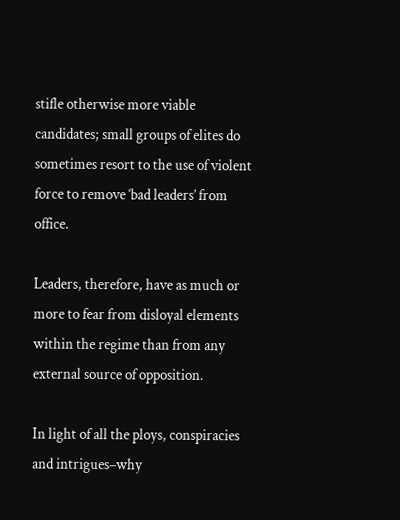stifle otherwise more viable candidates; small groups of elites do sometimes resort to the use of violent force to remove ‘bad leaders’ from office.

Leaders, therefore, have as much or more to fear from disloyal elements within the regime than from any external source of opposition.

In light of all the ploys, conspiracies and intrigues–why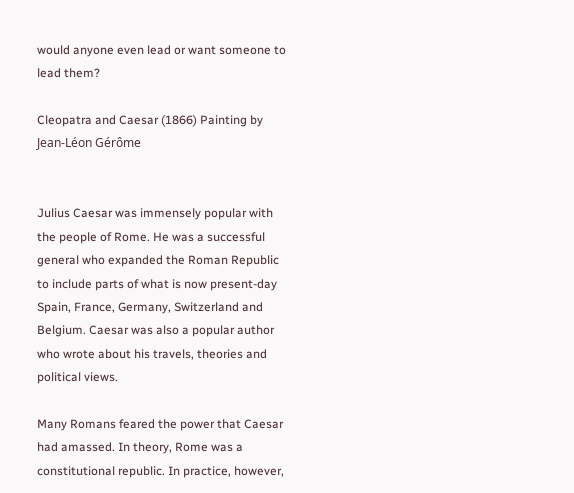would anyone even lead or want someone to lead them?

Cleopatra and Caesar (1866) Painting by Jean-Léon Gérôme


Julius Caesar was immensely popular with the people of Rome. He was a successful general who expanded the Roman Republic to include parts of what is now present-day Spain, France, Germany, Switzerland and Belgium. Caesar was also a popular author who wrote about his travels, theories and political views.

Many Romans feared the power that Caesar had amassed. In theory, Rome was a constitutional republic. In practice, however,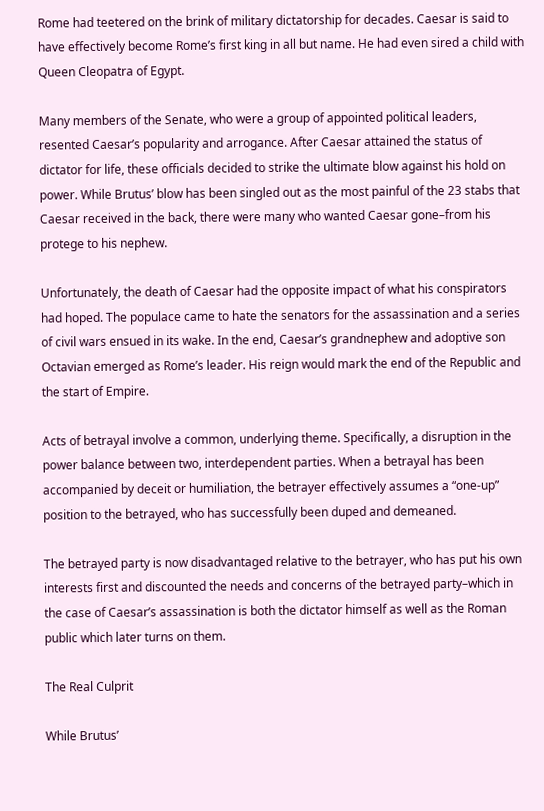Rome had teetered on the brink of military dictatorship for decades. Caesar is said to have effectively become Rome’s first king in all but name. He had even sired a child with Queen Cleopatra of Egypt.

Many members of the Senate, who were a group of appointed political leaders, resented Caesar’s popularity and arrogance. After Caesar attained the status of dictator for life, these officials decided to strike the ultimate blow against his hold on power. While Brutus’ blow has been singled out as the most painful of the 23 stabs that Caesar received in the back, there were many who wanted Caesar gone–from his protege to his nephew.

Unfortunately, the death of Caesar had the opposite impact of what his conspirators had hoped. The populace came to hate the senators for the assassination and a series of civil wars ensued in its wake. In the end, Caesar’s grandnephew and adoptive son Octavian emerged as Rome’s leader. His reign would mark the end of the Republic and the start of Empire.

Acts of betrayal involve a common, underlying theme. Specifically, a disruption in the power balance between two, interdependent parties. When a betrayal has been accompanied by deceit or humiliation, the betrayer effectively assumes a “one-up” position to the betrayed, who has successfully been duped and demeaned.

The betrayed party is now disadvantaged relative to the betrayer, who has put his own interests first and discounted the needs and concerns of the betrayed party–which in the case of Caesar’s assassination is both the dictator himself as well as the Roman public which later turns on them.

The Real Culprit

While Brutus’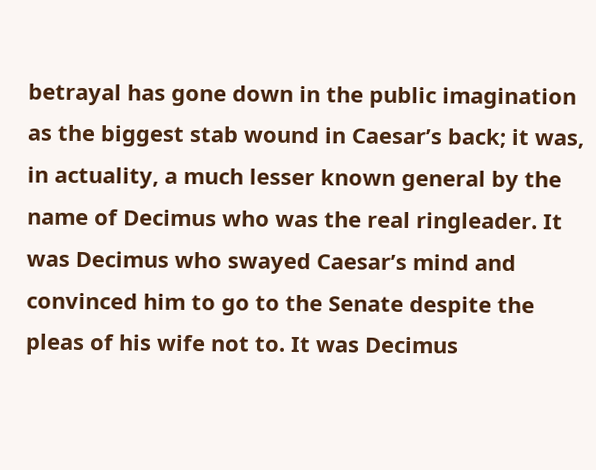betrayal has gone down in the public imagination as the biggest stab wound in Caesar’s back; it was, in actuality, a much lesser known general by the name of Decimus who was the real ringleader. It was Decimus who swayed Caesar’s mind and convinced him to go to the Senate despite the pleas of his wife not to. It was Decimus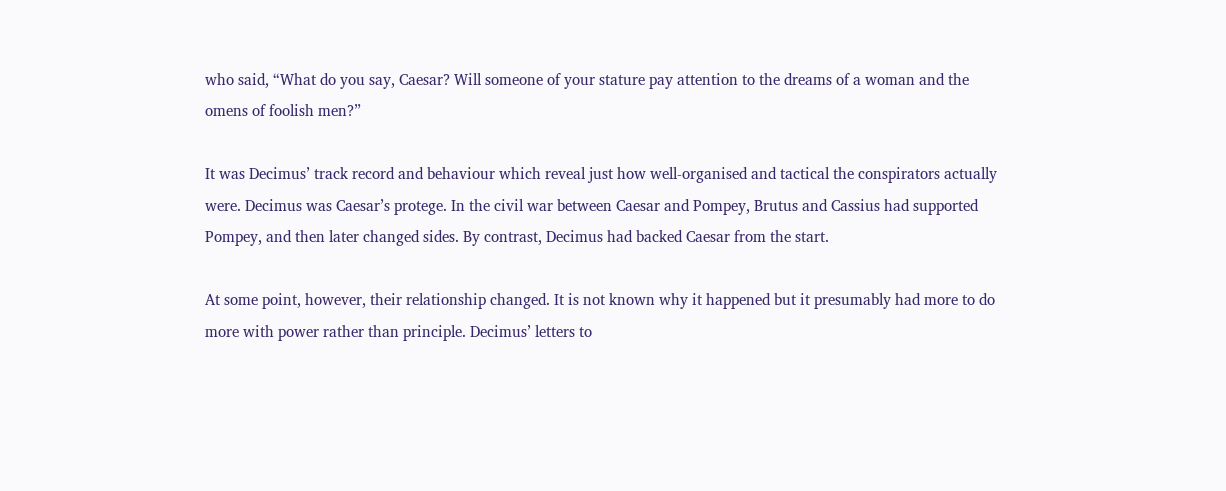who said, “What do you say, Caesar? Will someone of your stature pay attention to the dreams of a woman and the omens of foolish men?”

It was Decimus’ track record and behaviour which reveal just how well-organised and tactical the conspirators actually were. Decimus was Caesar’s protege. In the civil war between Caesar and Pompey, Brutus and Cassius had supported Pompey, and then later changed sides. By contrast, Decimus had backed Caesar from the start.

At some point, however, their relationship changed. It is not known why it happened but it presumably had more to do more with power rather than principle. Decimus’ letters to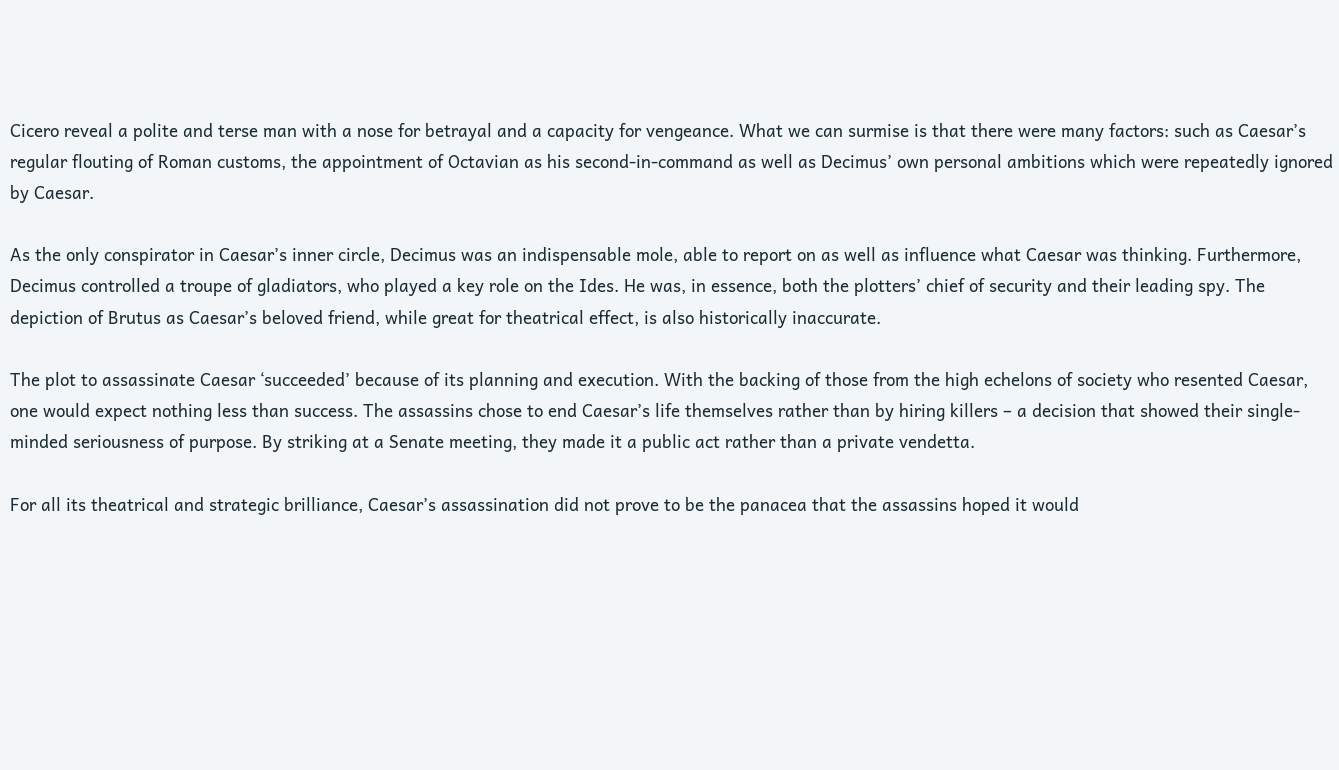Cicero reveal a polite and terse man with a nose for betrayal and a capacity for vengeance. What we can surmise is that there were many factors: such as Caesar’s regular flouting of Roman customs, the appointment of Octavian as his second-in-command as well as Decimus’ own personal ambitions which were repeatedly ignored by Caesar.

As the only conspirator in Caesar’s inner circle, Decimus was an indispensable mole, able to report on as well as influence what Caesar was thinking. Furthermore, Decimus controlled a troupe of gladiators, who played a key role on the Ides. He was, in essence, both the plotters’ chief of security and their leading spy. The depiction of Brutus as Caesar’s beloved friend, while great for theatrical effect, is also historically inaccurate.

The plot to assassinate Caesar ‘succeeded’ because of its planning and execution. With the backing of those from the high echelons of society who resented Caesar, one would expect nothing less than success. The assassins chose to end Caesar’s life themselves rather than by hiring killers – a decision that showed their single-minded seriousness of purpose. By striking at a Senate meeting, they made it a public act rather than a private vendetta.

For all its theatrical and strategic brilliance, Caesar’s assassination did not prove to be the panacea that the assassins hoped it would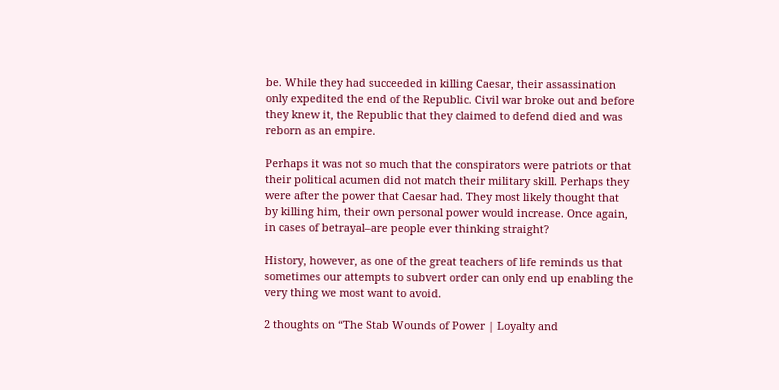be. While they had succeeded in killing Caesar, their assassination only expedited the end of the Republic. Civil war broke out and before they knew it, the Republic that they claimed to defend died and was reborn as an empire.

Perhaps it was not so much that the conspirators were patriots or that their political acumen did not match their military skill. Perhaps they were after the power that Caesar had. They most likely thought that by killing him, their own personal power would increase. Once again, in cases of betrayal–are people ever thinking straight?

History, however, as one of the great teachers of life reminds us that sometimes our attempts to subvert order can only end up enabling the very thing we most want to avoid.

2 thoughts on “The Stab Wounds of Power | Loyalty and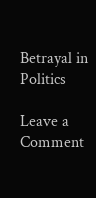Betrayal in Politics

Leave a Comment